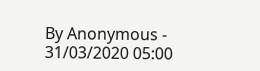By Anonymous - 31/03/2020 05:00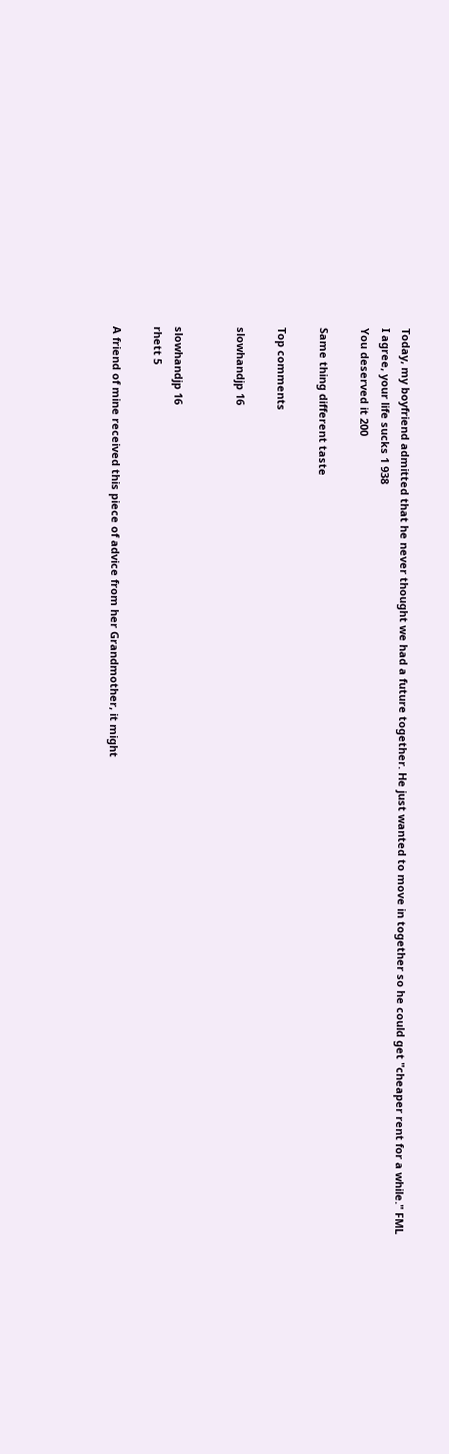Today, my boyfriend admitted that he never thought we had a future together. He just wanted to move in together so he could get "cheaper rent for a while." FML
I agree, your life sucks 1 938
You deserved it 200

Same thing different taste

Top comments

slowhandjp 16


slowhandjp 16
rhett 5

A friend of mine received this piece of advice from her Grandmother, it might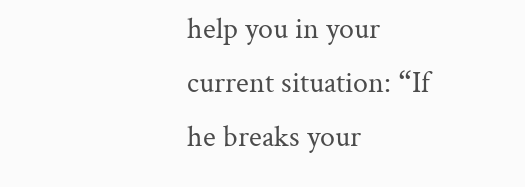help you in your current situation: “If he breaks your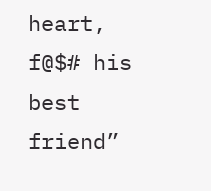heart, f@$# his best friend”